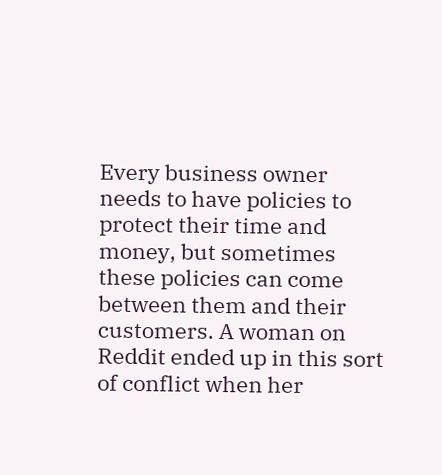Every business owner needs to have policies to protect their time and money, but sometimes these policies can come between them and their customers. A woman on Reddit ended up in this sort of conflict when her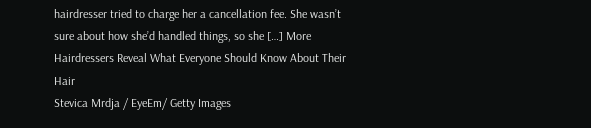hairdresser tried to charge her a cancellation fee. She wasn’t sure about how she’d handled things, so she […] More
Hairdressers Reveal What Everyone Should Know About Their Hair
Stevica Mrdja / EyeEm/ Getty Images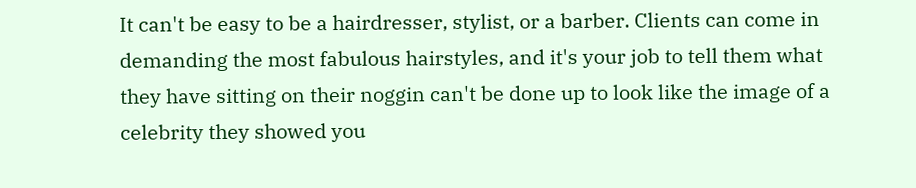It can't be easy to be a hairdresser, stylist, or a barber. Clients can come in demanding the most fabulous hairstyles, and it's your job to tell them what they have sitting on their noggin can't be done up to look like the image of a celebrity they showed you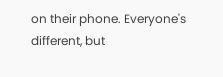on their phone. Everyone's different, but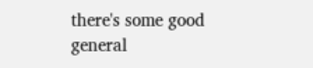there's some good general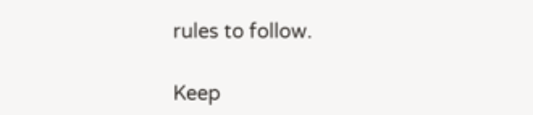rules to follow.

Keep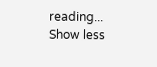reading... Show less